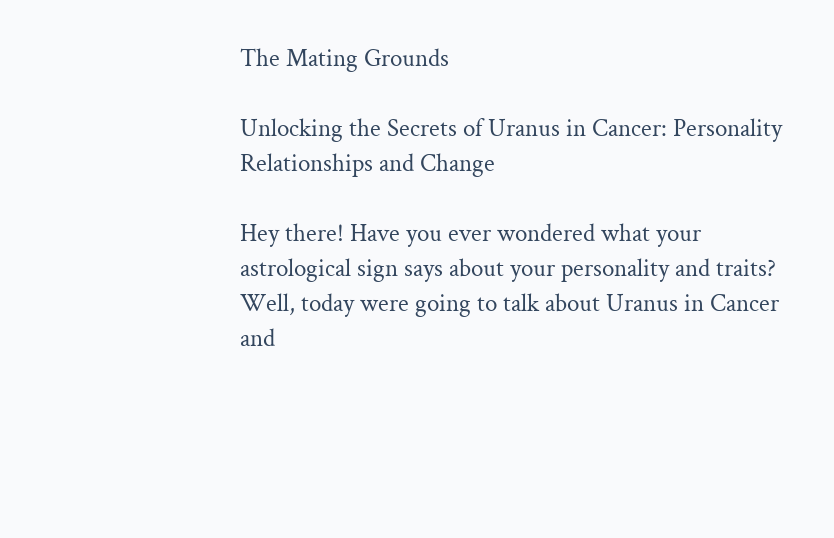The Mating Grounds

Unlocking the Secrets of Uranus in Cancer: Personality Relationships and Change

Hey there! Have you ever wondered what your astrological sign says about your personality and traits? Well, today were going to talk about Uranus in Cancer and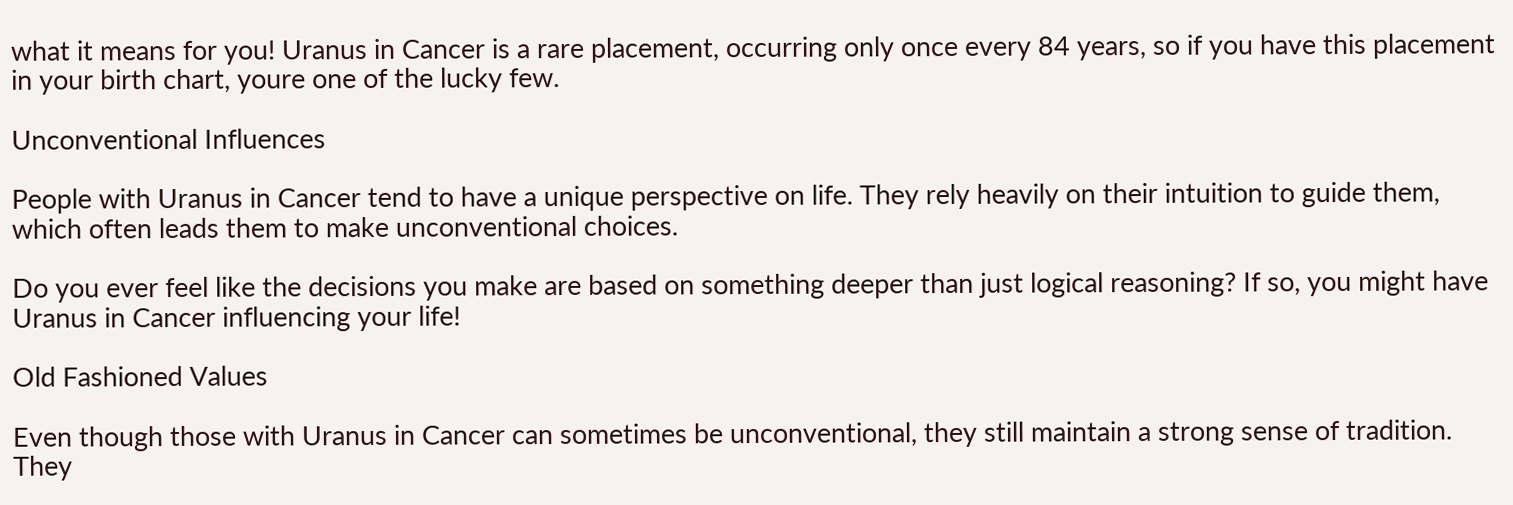what it means for you! Uranus in Cancer is a rare placement, occurring only once every 84 years, so if you have this placement in your birth chart, youre one of the lucky few.

Unconventional Influences

People with Uranus in Cancer tend to have a unique perspective on life. They rely heavily on their intuition to guide them, which often leads them to make unconventional choices.

Do you ever feel like the decisions you make are based on something deeper than just logical reasoning? If so, you might have Uranus in Cancer influencing your life!

Old Fashioned Values

Even though those with Uranus in Cancer can sometimes be unconventional, they still maintain a strong sense of tradition. They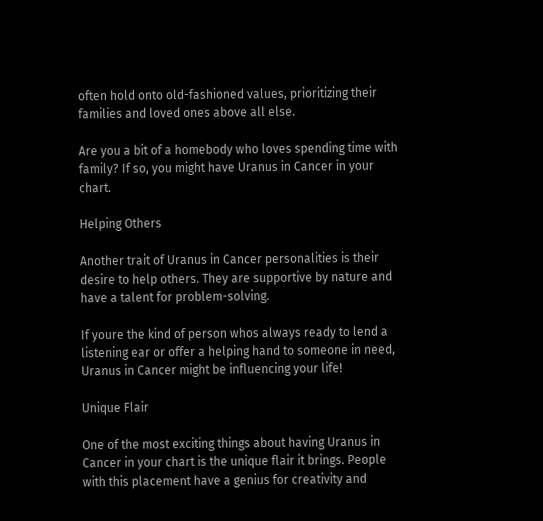often hold onto old-fashioned values, prioritizing their families and loved ones above all else.

Are you a bit of a homebody who loves spending time with family? If so, you might have Uranus in Cancer in your chart.

Helping Others

Another trait of Uranus in Cancer personalities is their desire to help others. They are supportive by nature and have a talent for problem-solving.

If youre the kind of person whos always ready to lend a listening ear or offer a helping hand to someone in need, Uranus in Cancer might be influencing your life!

Unique Flair

One of the most exciting things about having Uranus in Cancer in your chart is the unique flair it brings. People with this placement have a genius for creativity and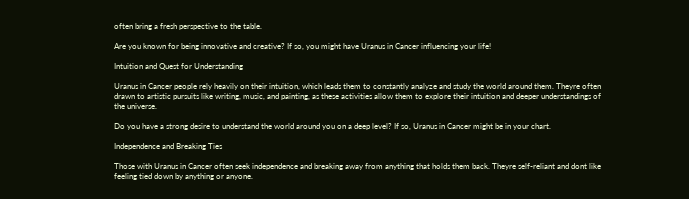often bring a fresh perspective to the table.

Are you known for being innovative and creative? If so, you might have Uranus in Cancer influencing your life!

Intuition and Quest for Understanding

Uranus in Cancer people rely heavily on their intuition, which leads them to constantly analyze and study the world around them. Theyre often drawn to artistic pursuits like writing, music, and painting, as these activities allow them to explore their intuition and deeper understandings of the universe.

Do you have a strong desire to understand the world around you on a deep level? If so, Uranus in Cancer might be in your chart.

Independence and Breaking Ties

Those with Uranus in Cancer often seek independence and breaking away from anything that holds them back. Theyre self-reliant and dont like feeling tied down by anything or anyone.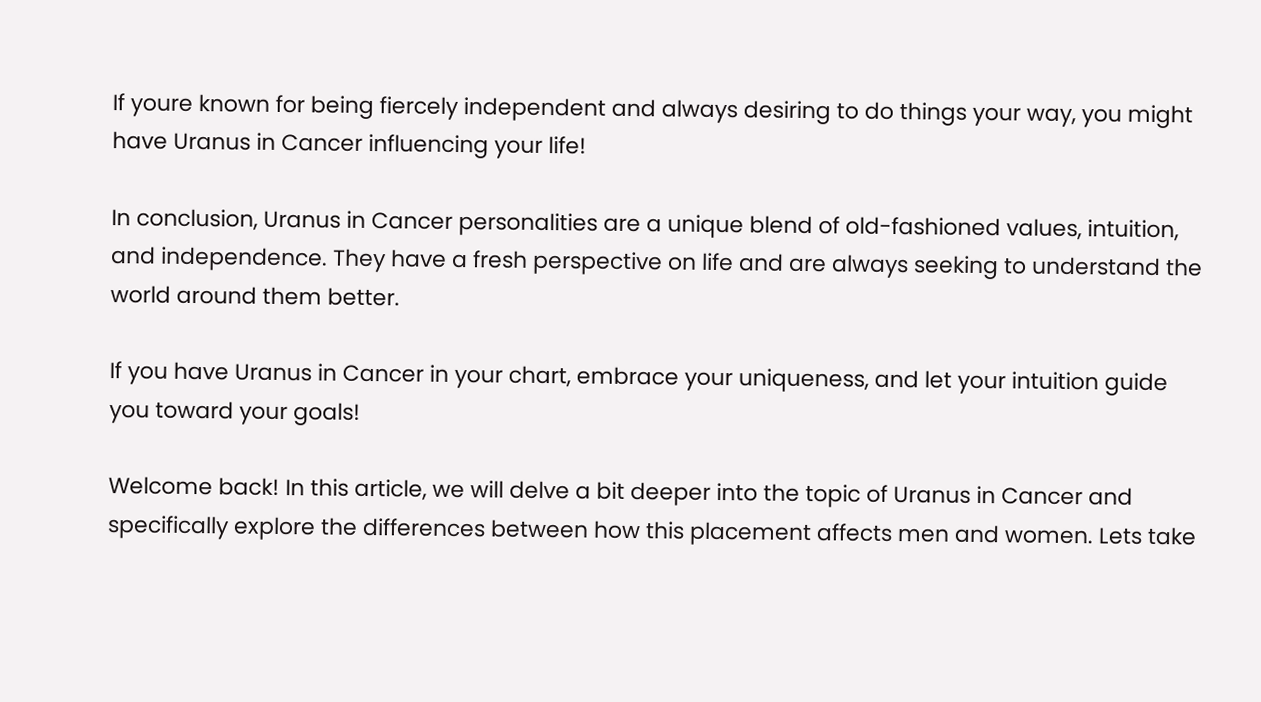If youre known for being fiercely independent and always desiring to do things your way, you might have Uranus in Cancer influencing your life!

In conclusion, Uranus in Cancer personalities are a unique blend of old-fashioned values, intuition, and independence. They have a fresh perspective on life and are always seeking to understand the world around them better.

If you have Uranus in Cancer in your chart, embrace your uniqueness, and let your intuition guide you toward your goals!

Welcome back! In this article, we will delve a bit deeper into the topic of Uranus in Cancer and specifically explore the differences between how this placement affects men and women. Lets take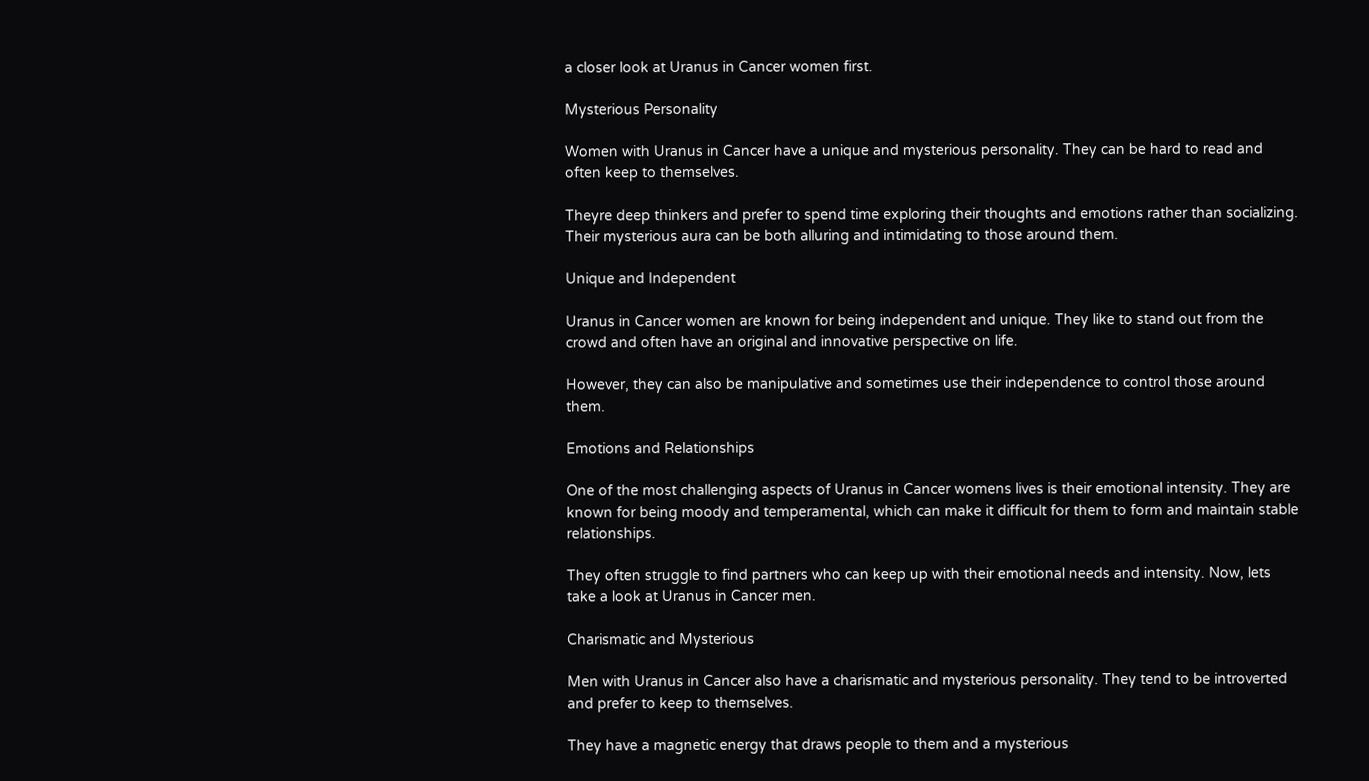a closer look at Uranus in Cancer women first.

Mysterious Personality

Women with Uranus in Cancer have a unique and mysterious personality. They can be hard to read and often keep to themselves.

Theyre deep thinkers and prefer to spend time exploring their thoughts and emotions rather than socializing. Their mysterious aura can be both alluring and intimidating to those around them.

Unique and Independent

Uranus in Cancer women are known for being independent and unique. They like to stand out from the crowd and often have an original and innovative perspective on life.

However, they can also be manipulative and sometimes use their independence to control those around them.

Emotions and Relationships

One of the most challenging aspects of Uranus in Cancer womens lives is their emotional intensity. They are known for being moody and temperamental, which can make it difficult for them to form and maintain stable relationships.

They often struggle to find partners who can keep up with their emotional needs and intensity. Now, lets take a look at Uranus in Cancer men.

Charismatic and Mysterious

Men with Uranus in Cancer also have a charismatic and mysterious personality. They tend to be introverted and prefer to keep to themselves.

They have a magnetic energy that draws people to them and a mysterious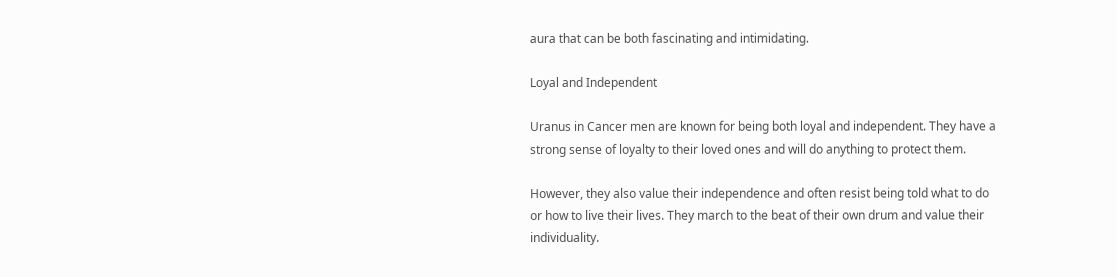aura that can be both fascinating and intimidating.

Loyal and Independent

Uranus in Cancer men are known for being both loyal and independent. They have a strong sense of loyalty to their loved ones and will do anything to protect them.

However, they also value their independence and often resist being told what to do or how to live their lives. They march to the beat of their own drum and value their individuality.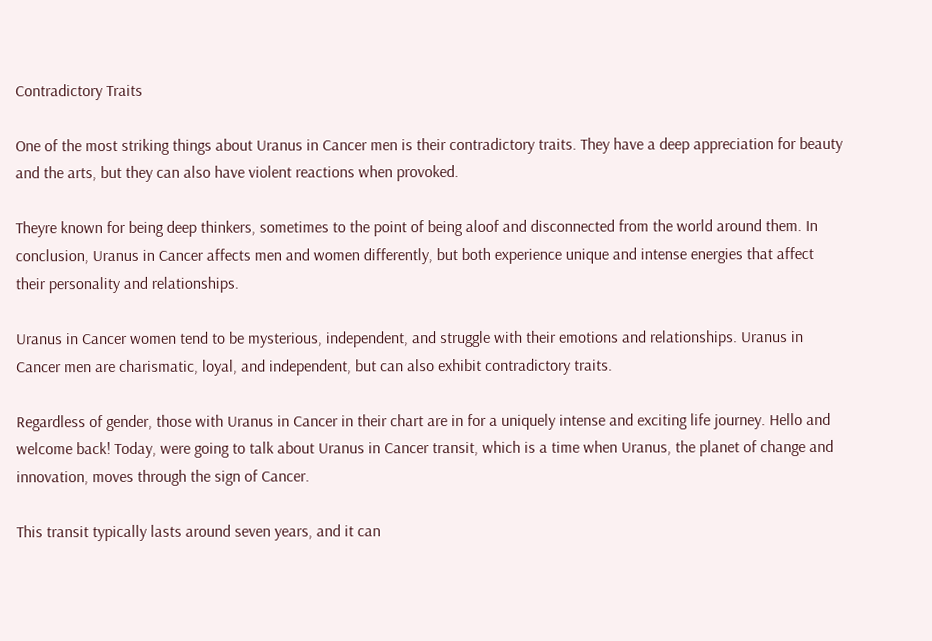Contradictory Traits

One of the most striking things about Uranus in Cancer men is their contradictory traits. They have a deep appreciation for beauty and the arts, but they can also have violent reactions when provoked.

Theyre known for being deep thinkers, sometimes to the point of being aloof and disconnected from the world around them. In conclusion, Uranus in Cancer affects men and women differently, but both experience unique and intense energies that affect their personality and relationships.

Uranus in Cancer women tend to be mysterious, independent, and struggle with their emotions and relationships. Uranus in Cancer men are charismatic, loyal, and independent, but can also exhibit contradictory traits.

Regardless of gender, those with Uranus in Cancer in their chart are in for a uniquely intense and exciting life journey. Hello and welcome back! Today, were going to talk about Uranus in Cancer transit, which is a time when Uranus, the planet of change and innovation, moves through the sign of Cancer.

This transit typically lasts around seven years, and it can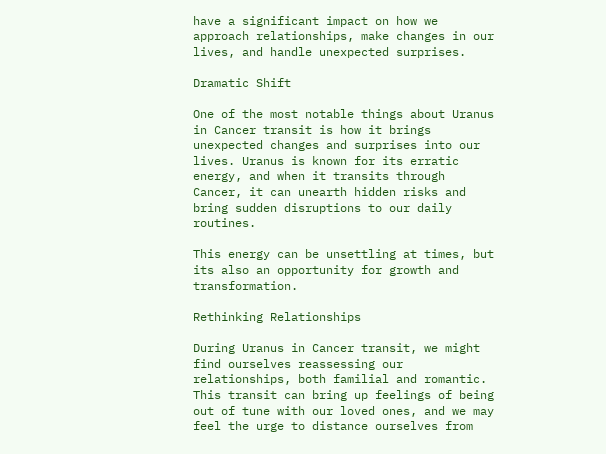have a significant impact on how we approach relationships, make changes in our lives, and handle unexpected surprises.

Dramatic Shift

One of the most notable things about Uranus in Cancer transit is how it brings unexpected changes and surprises into our lives. Uranus is known for its erratic energy, and when it transits through Cancer, it can unearth hidden risks and bring sudden disruptions to our daily routines.

This energy can be unsettling at times, but its also an opportunity for growth and transformation.

Rethinking Relationships

During Uranus in Cancer transit, we might find ourselves reassessing our relationships, both familial and romantic. This transit can bring up feelings of being out of tune with our loved ones, and we may feel the urge to distance ourselves from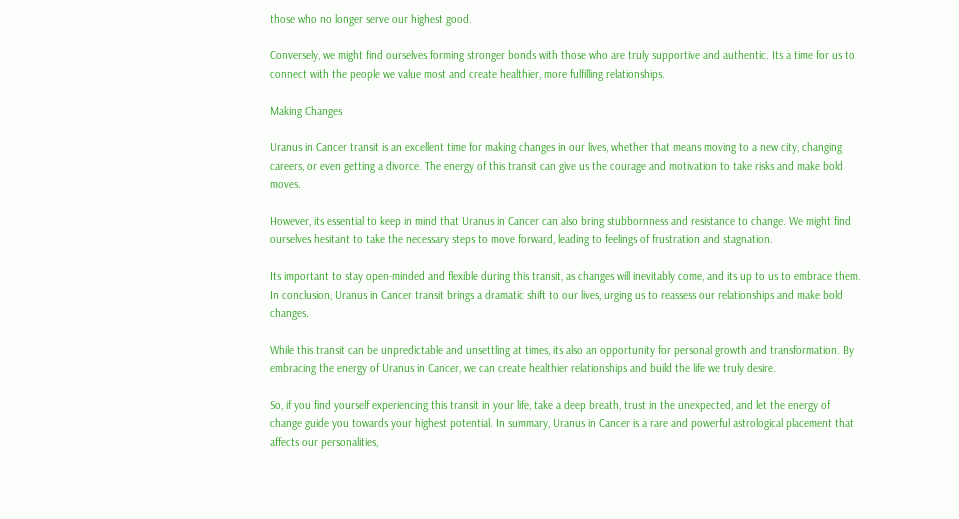those who no longer serve our highest good.

Conversely, we might find ourselves forming stronger bonds with those who are truly supportive and authentic. Its a time for us to connect with the people we value most and create healthier, more fulfilling relationships.

Making Changes

Uranus in Cancer transit is an excellent time for making changes in our lives, whether that means moving to a new city, changing careers, or even getting a divorce. The energy of this transit can give us the courage and motivation to take risks and make bold moves.

However, its essential to keep in mind that Uranus in Cancer can also bring stubbornness and resistance to change. We might find ourselves hesitant to take the necessary steps to move forward, leading to feelings of frustration and stagnation.

Its important to stay open-minded and flexible during this transit, as changes will inevitably come, and its up to us to embrace them. In conclusion, Uranus in Cancer transit brings a dramatic shift to our lives, urging us to reassess our relationships and make bold changes.

While this transit can be unpredictable and unsettling at times, its also an opportunity for personal growth and transformation. By embracing the energy of Uranus in Cancer, we can create healthier relationships and build the life we truly desire.

So, if you find yourself experiencing this transit in your life, take a deep breath, trust in the unexpected, and let the energy of change guide you towards your highest potential. In summary, Uranus in Cancer is a rare and powerful astrological placement that affects our personalities,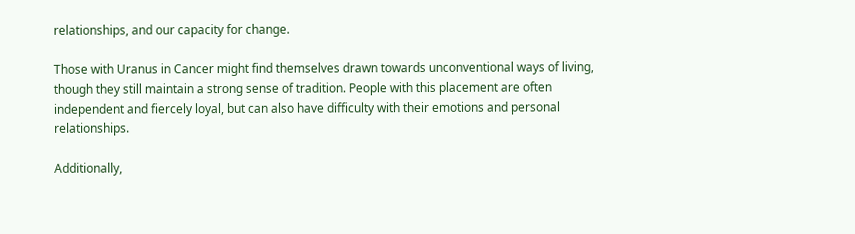relationships, and our capacity for change.

Those with Uranus in Cancer might find themselves drawn towards unconventional ways of living, though they still maintain a strong sense of tradition. People with this placement are often independent and fiercely loyal, but can also have difficulty with their emotions and personal relationships.

Additionally,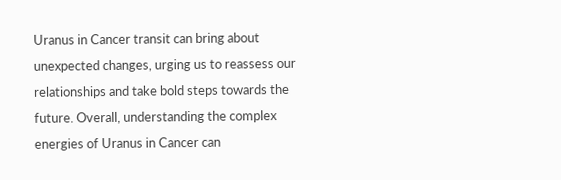Uranus in Cancer transit can bring about unexpected changes, urging us to reassess our relationships and take bold steps towards the future. Overall, understanding the complex energies of Uranus in Cancer can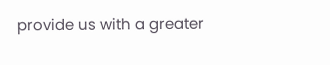provide us with a greater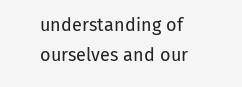understanding of ourselves and our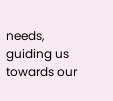needs, guiding us towards our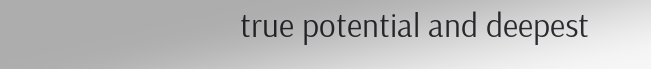true potential and deepest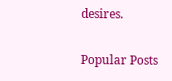desires.

Popular Posts